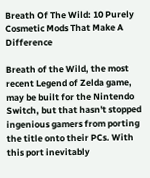Breath Of The Wild: 10 Purely Cosmetic Mods That Make A Difference

Breath of the Wild, the most recent Legend of Zelda game, may be built for the Nintendo Switch, but that hasn't stopped ingenious gamers from porting the title onto their PCs. With this port inevitably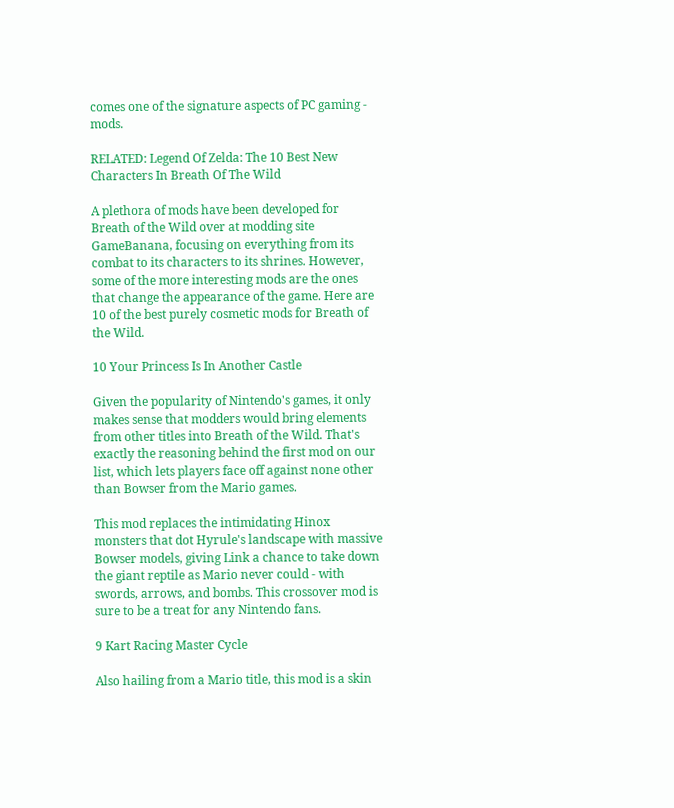comes one of the signature aspects of PC gaming - mods.

RELATED: Legend Of Zelda: The 10 Best New Characters In Breath Of The Wild

A plethora of mods have been developed for Breath of the Wild over at modding site GameBanana, focusing on everything from its combat to its characters to its shrines. However, some of the more interesting mods are the ones that change the appearance of the game. Here are 10 of the best purely cosmetic mods for Breath of the Wild.

10 Your Princess Is In Another Castle

Given the popularity of Nintendo's games, it only makes sense that modders would bring elements from other titles into Breath of the Wild. That's exactly the reasoning behind the first mod on our list, which lets players face off against none other than Bowser from the Mario games.

This mod replaces the intimidating Hinox monsters that dot Hyrule's landscape with massive Bowser models, giving Link a chance to take down the giant reptile as Mario never could - with swords, arrows, and bombs. This crossover mod is sure to be a treat for any Nintendo fans.

9 Kart Racing Master Cycle

Also hailing from a Mario title, this mod is a skin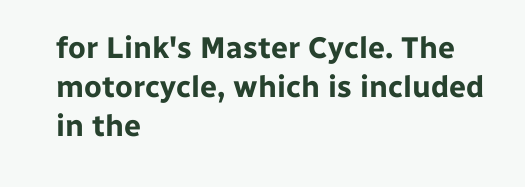for Link's Master Cycle. The motorcycle, which is included in the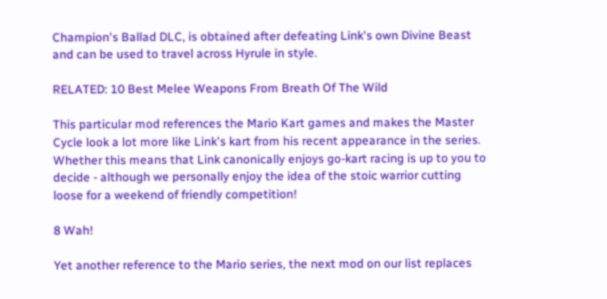Champion's Ballad DLC, is obtained after defeating Link's own Divine Beast and can be used to travel across Hyrule in style.

RELATED: 10 Best Melee Weapons From Breath Of The Wild

This particular mod references the Mario Kart games and makes the Master Cycle look a lot more like Link's kart from his recent appearance in the series. Whether this means that Link canonically enjoys go-kart racing is up to you to decide - although we personally enjoy the idea of the stoic warrior cutting loose for a weekend of friendly competition!

8 Wah!

Yet another reference to the Mario series, the next mod on our list replaces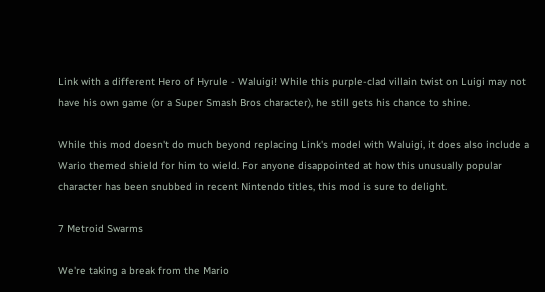Link with a different Hero of Hyrule - Waluigi! While this purple-clad villain twist on Luigi may not have his own game (or a Super Smash Bros character), he still gets his chance to shine.

While this mod doesn't do much beyond replacing Link's model with Waluigi, it does also include a Wario themed shield for him to wield. For anyone disappointed at how this unusually popular character has been snubbed in recent Nintendo titles, this mod is sure to delight.

7 Metroid Swarms

We're taking a break from the Mario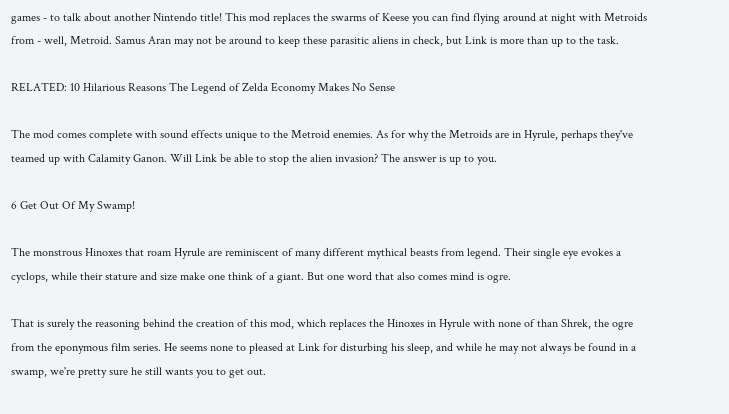games - to talk about another Nintendo title! This mod replaces the swarms of Keese you can find flying around at night with Metroids from - well, Metroid. Samus Aran may not be around to keep these parasitic aliens in check, but Link is more than up to the task.

RELATED: 10 Hilarious Reasons The Legend of Zelda Economy Makes No Sense

The mod comes complete with sound effects unique to the Metroid enemies. As for why the Metroids are in Hyrule, perhaps they've teamed up with Calamity Ganon. Will Link be able to stop the alien invasion? The answer is up to you.

6 Get Out Of My Swamp!

The monstrous Hinoxes that roam Hyrule are reminiscent of many different mythical beasts from legend. Their single eye evokes a cyclops, while their stature and size make one think of a giant. But one word that also comes mind is ogre.

That is surely the reasoning behind the creation of this mod, which replaces the Hinoxes in Hyrule with none of than Shrek, the ogre from the eponymous film series. He seems none to pleased at Link for disturbing his sleep, and while he may not always be found in a swamp, we're pretty sure he still wants you to get out.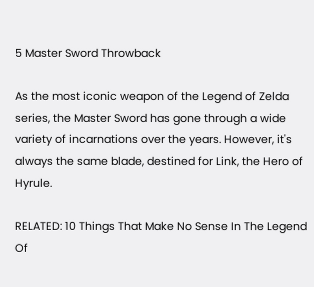5 Master Sword Throwback

As the most iconic weapon of the Legend of Zelda series, the Master Sword has gone through a wide variety of incarnations over the years. However, it's always the same blade, destined for Link, the Hero of Hyrule.

RELATED: 10 Things That Make No Sense In The Legend Of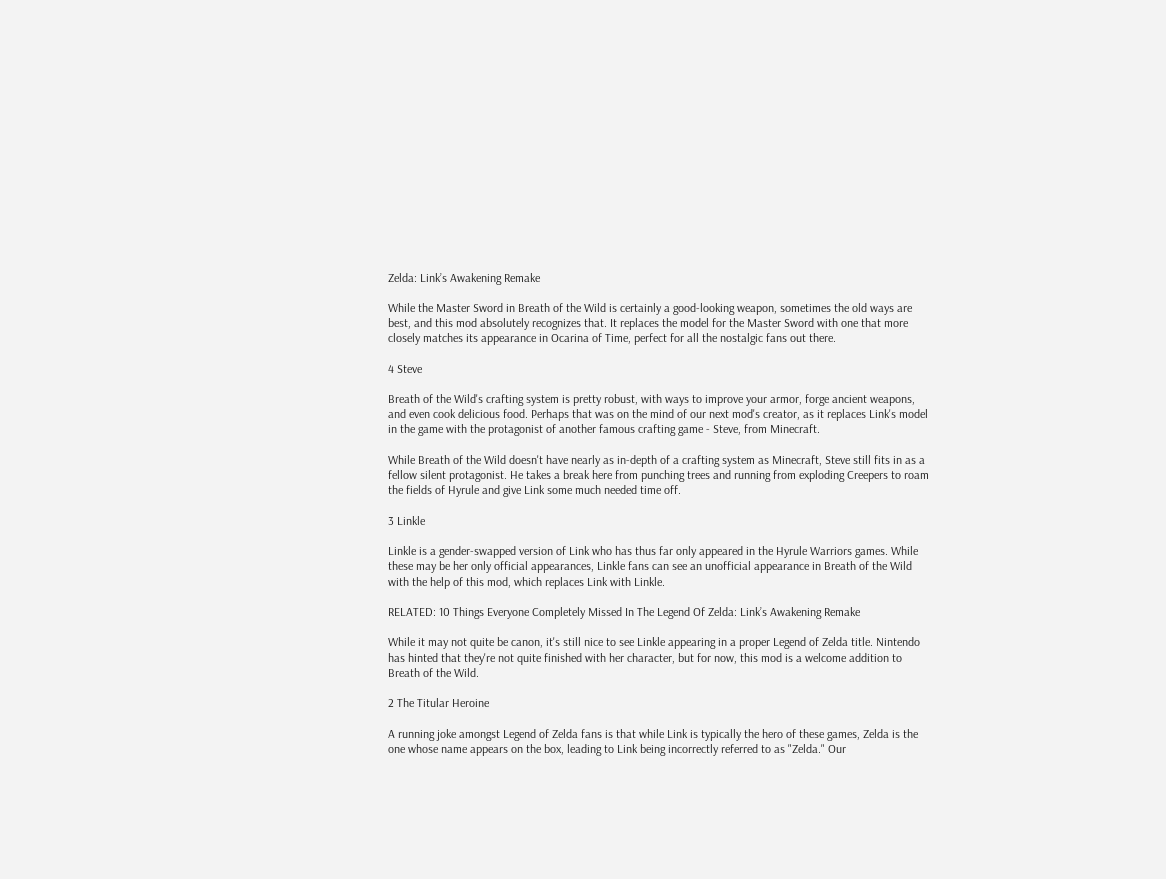Zelda: Link’s Awakening Remake

While the Master Sword in Breath of the Wild is certainly a good-looking weapon, sometimes the old ways are best, and this mod absolutely recognizes that. It replaces the model for the Master Sword with one that more closely matches its appearance in Ocarina of Time, perfect for all the nostalgic fans out there.

4 Steve

Breath of the Wild's crafting system is pretty robust, with ways to improve your armor, forge ancient weapons, and even cook delicious food. Perhaps that was on the mind of our next mod's creator, as it replaces Link's model in the game with the protagonist of another famous crafting game - Steve, from Minecraft.

While Breath of the Wild doesn't have nearly as in-depth of a crafting system as Minecraft, Steve still fits in as a fellow silent protagonist. He takes a break here from punching trees and running from exploding Creepers to roam the fields of Hyrule and give Link some much needed time off.

3 Linkle

Linkle is a gender-swapped version of Link who has thus far only appeared in the Hyrule Warriors games. While these may be her only official appearances, Linkle fans can see an unofficial appearance in Breath of the Wild with the help of this mod, which replaces Link with Linkle.

RELATED: 10 Things Everyone Completely Missed In The Legend Of Zelda: Link’s Awakening Remake

While it may not quite be canon, it's still nice to see Linkle appearing in a proper Legend of Zelda title. Nintendo has hinted that they're not quite finished with her character, but for now, this mod is a welcome addition to Breath of the Wild.

2 The Titular Heroine

A running joke amongst Legend of Zelda fans is that while Link is typically the hero of these games, Zelda is the one whose name appears on the box, leading to Link being incorrectly referred to as "Zelda." Our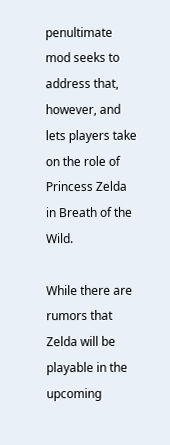penultimate mod seeks to address that, however, and lets players take on the role of Princess Zelda in Breath of the Wild.

While there are rumors that Zelda will be playable in the upcoming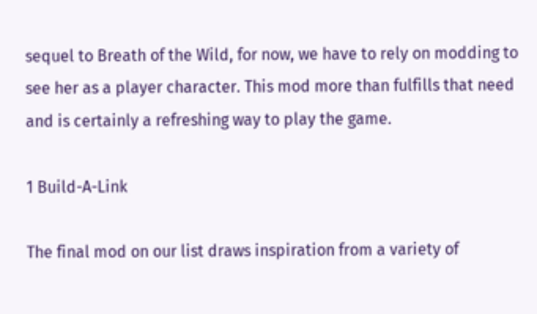sequel to Breath of the Wild, for now, we have to rely on modding to see her as a player character. This mod more than fulfills that need and is certainly a refreshing way to play the game.

1 Build-A-Link

The final mod on our list draws inspiration from a variety of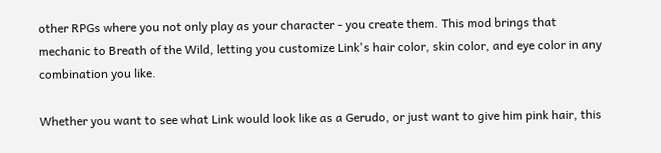other RPGs where you not only play as your character - you create them. This mod brings that mechanic to Breath of the Wild, letting you customize Link's hair color, skin color, and eye color in any combination you like.

Whether you want to see what Link would look like as a Gerudo, or just want to give him pink hair, this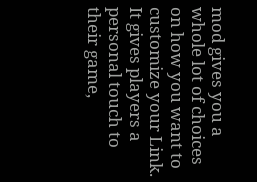mod gives you a whole lot of choices on how you want to customize your Link. It gives players a personal touch to their game,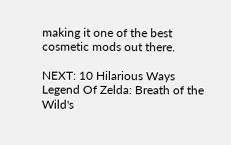making it one of the best cosmetic mods out there.

NEXT: 10 Hilarious Ways Legend Of Zelda: Breath of the Wild's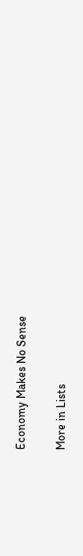Economy Makes No Sense

More in Lists